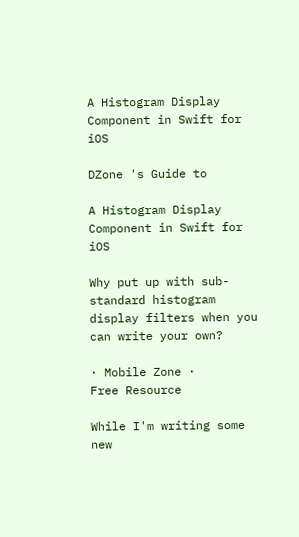A Histogram Display Component in Swift for iOS

DZone 's Guide to

A Histogram Display Component in Swift for iOS

Why put up with sub-standard histogram display filters when you can write your own?

· Mobile Zone ·
Free Resource

While I'm writing some new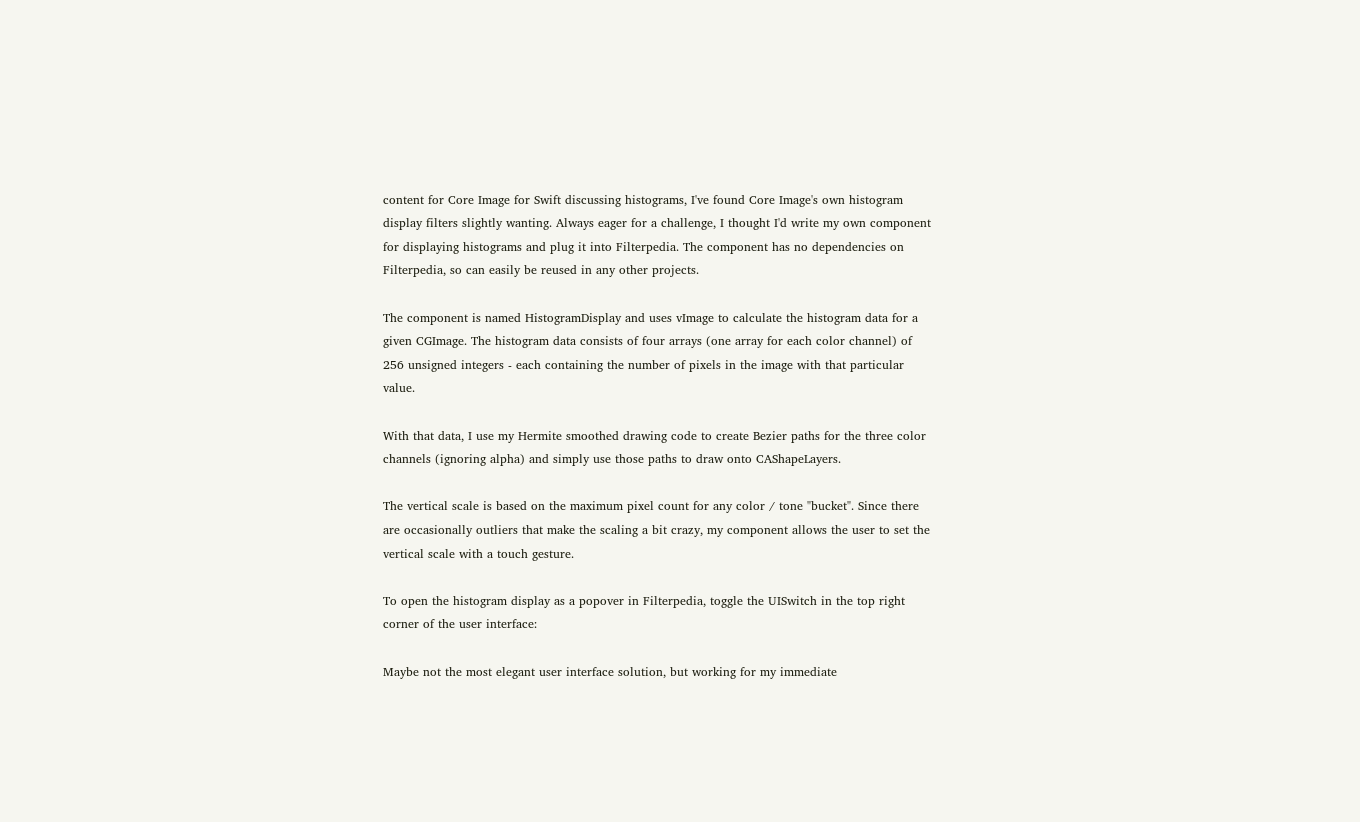content for Core Image for Swift discussing histograms, I've found Core Image's own histogram display filters slightly wanting. Always eager for a challenge, I thought I'd write my own component for displaying histograms and plug it into Filterpedia. The component has no dependencies on Filterpedia, so can easily be reused in any other projects.

The component is named HistogramDisplay and uses vImage to calculate the histogram data for a given CGImage. The histogram data consists of four arrays (one array for each color channel) of 256 unsigned integers - each containing the number of pixels in the image with that particular value.

With that data, I use my Hermite smoothed drawing code to create Bezier paths for the three color channels (ignoring alpha) and simply use those paths to draw onto CAShapeLayers.

The vertical scale is based on the maximum pixel count for any color / tone "bucket". Since there are occasionally outliers that make the scaling a bit crazy, my component allows the user to set the vertical scale with a touch gesture.

To open the histogram display as a popover in Filterpedia, toggle the UISwitch in the top right corner of the user interface:

Maybe not the most elegant user interface solution, but working for my immediate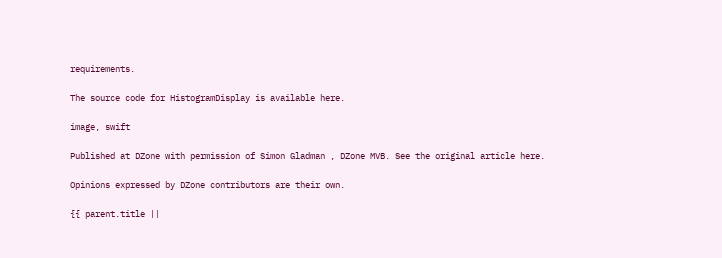requirements.

The source code for HistogramDisplay is available here.

image, swift

Published at DZone with permission of Simon Gladman , DZone MVB. See the original article here.

Opinions expressed by DZone contributors are their own.

{{ parent.title ||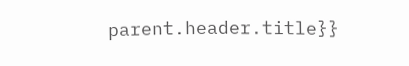parent.header.title}}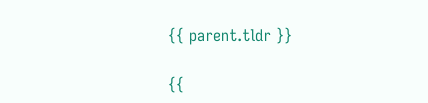{{ parent.tldr }}

{{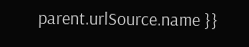parent.urlSource.name }}